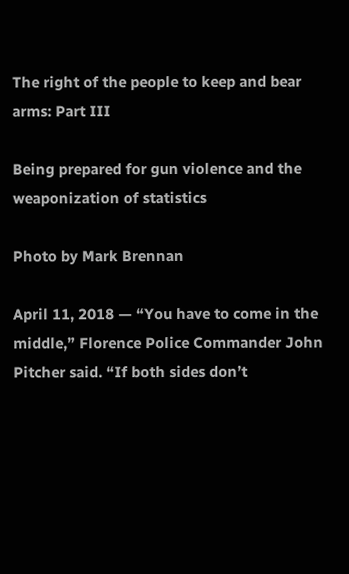The right of the people to keep and bear arms: Part III

Being prepared for gun violence and the weaponization of statistics

Photo by Mark Brennan

April 11, 2018 — “You have to come in the middle,” Florence Police Commander John Pitcher said. “If both sides don’t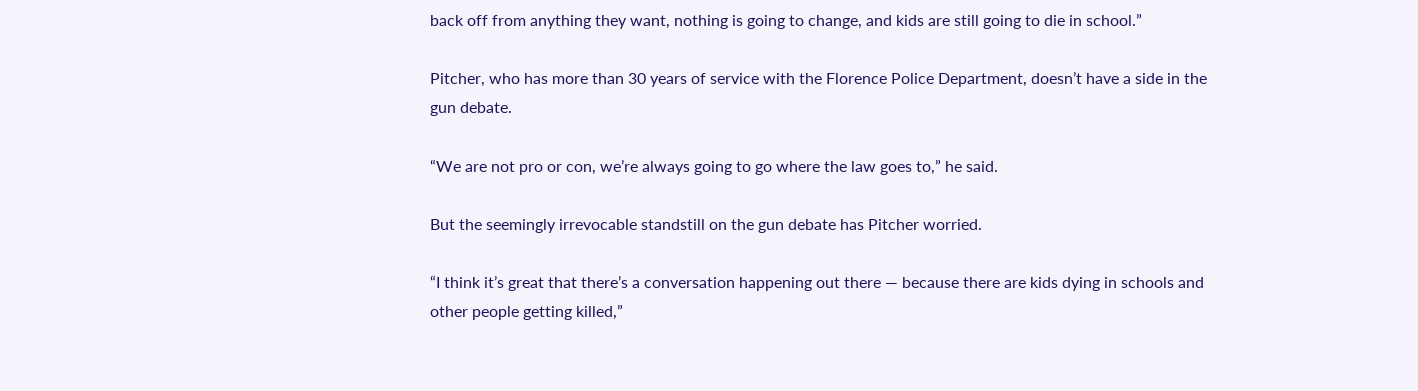back off from anything they want, nothing is going to change, and kids are still going to die in school.”

Pitcher, who has more than 30 years of service with the Florence Police Department, doesn’t have a side in the gun debate.

“We are not pro or con, we’re always going to go where the law goes to,” he said.

But the seemingly irrevocable standstill on the gun debate has Pitcher worried.

“I think it’s great that there’s a conversation happening out there — because there are kids dying in schools and other people getting killed,”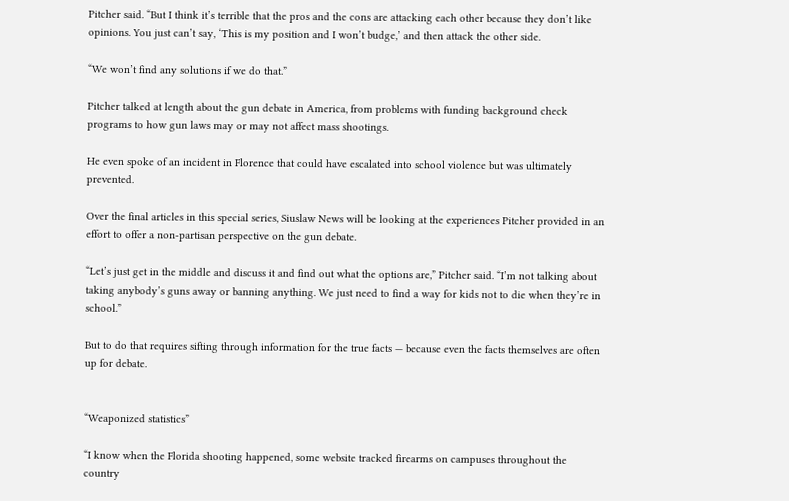Pitcher said. “But I think it’s terrible that the pros and the cons are attacking each other because they don’t like opinions. You just can’t say, ‘This is my position and I won’t budge,’ and then attack the other side.

“We won’t find any solutions if we do that.”

Pitcher talked at length about the gun debate in America, from problems with funding background check programs to how gun laws may or may not affect mass shootings.

He even spoke of an incident in Florence that could have escalated into school violence but was ultimately prevented.

Over the final articles in this special series, Siuslaw News will be looking at the experiences Pitcher provided in an effort to offer a non-partisan perspective on the gun debate.

“Let’s just get in the middle and discuss it and find out what the options are,” Pitcher said. “I’m not talking about taking anybody’s guns away or banning anything. We just need to find a way for kids not to die when they’re in school.”

But to do that requires sifting through information for the true facts — because even the facts themselves are often up for debate.


“Weaponized statistics”

“I know when the Florida shooting happened, some website tracked firearms on campuses throughout the country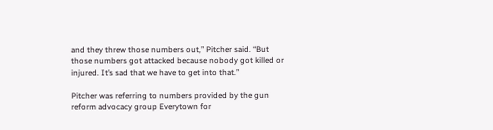and they threw those numbers out,” Pitcher said. “But those numbers got attacked because nobody got killed or injured. It’s sad that we have to get into that.”

Pitcher was referring to numbers provided by the gun reform advocacy group Everytown for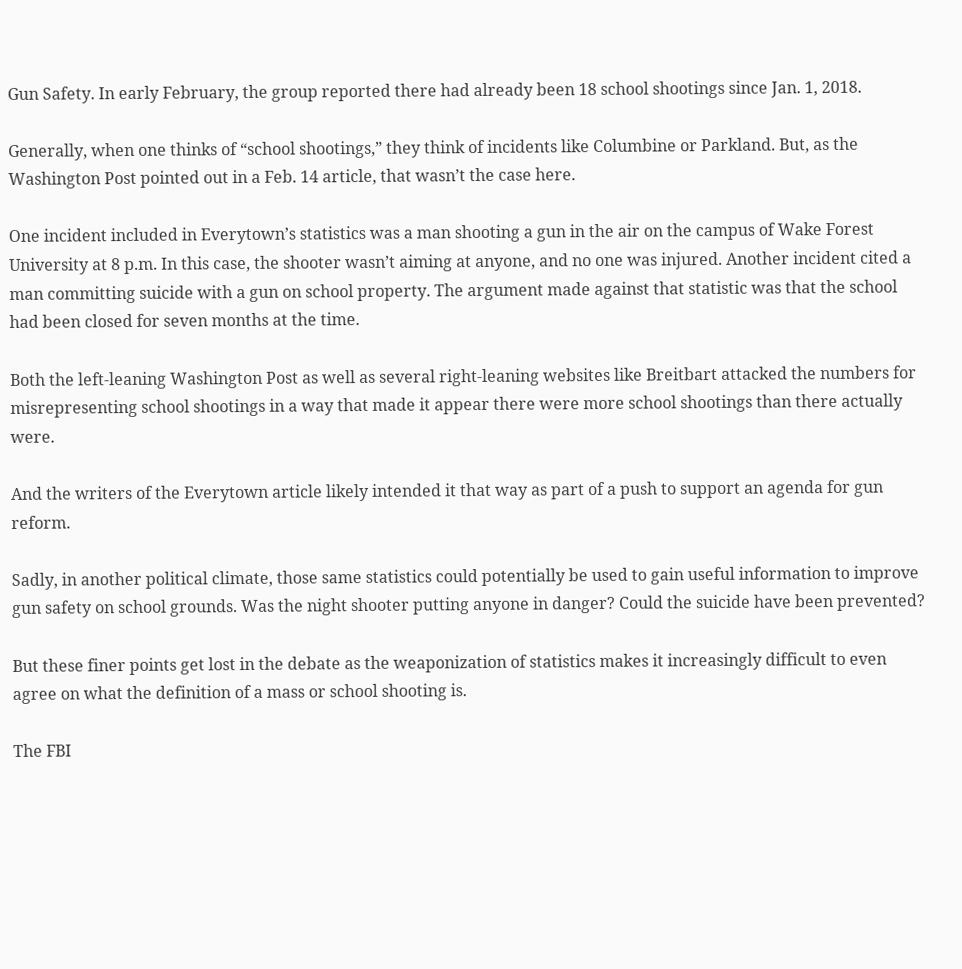Gun Safety. In early February, the group reported there had already been 18 school shootings since Jan. 1, 2018.

Generally, when one thinks of “school shootings,” they think of incidents like Columbine or Parkland. But, as the Washington Post pointed out in a Feb. 14 article, that wasn’t the case here.

One incident included in Everytown’s statistics was a man shooting a gun in the air on the campus of Wake Forest University at 8 p.m. In this case, the shooter wasn’t aiming at anyone, and no one was injured. Another incident cited a man committing suicide with a gun on school property. The argument made against that statistic was that the school had been closed for seven months at the time.

Both the left-leaning Washington Post as well as several right-leaning websites like Breitbart attacked the numbers for misrepresenting school shootings in a way that made it appear there were more school shootings than there actually were.

And the writers of the Everytown article likely intended it that way as part of a push to support an agenda for gun reform.

Sadly, in another political climate, those same statistics could potentially be used to gain useful information to improve gun safety on school grounds. Was the night shooter putting anyone in danger? Could the suicide have been prevented?

But these finer points get lost in the debate as the weaponization of statistics makes it increasingly difficult to even agree on what the definition of a mass or school shooting is.

The FBI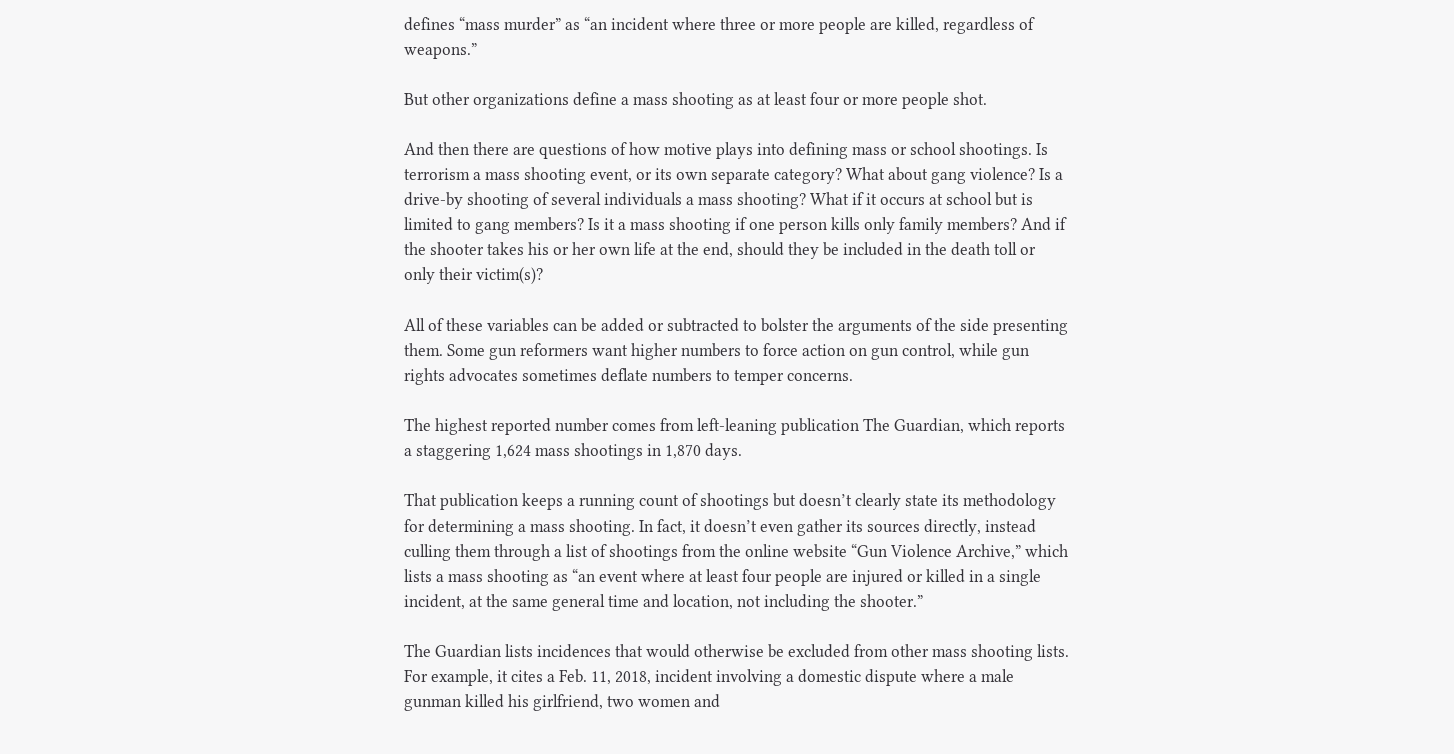defines “mass murder” as “an incident where three or more people are killed, regardless of weapons.”

But other organizations define a mass shooting as at least four or more people shot.

And then there are questions of how motive plays into defining mass or school shootings. Is terrorism a mass shooting event, or its own separate category? What about gang violence? Is a drive-by shooting of several individuals a mass shooting? What if it occurs at school but is limited to gang members? Is it a mass shooting if one person kills only family members? And if the shooter takes his or her own life at the end, should they be included in the death toll or only their victim(s)?

All of these variables can be added or subtracted to bolster the arguments of the side presenting them. Some gun reformers want higher numbers to force action on gun control, while gun rights advocates sometimes deflate numbers to temper concerns.

The highest reported number comes from left-leaning publication The Guardian, which reports a staggering 1,624 mass shootings in 1,870 days.

That publication keeps a running count of shootings but doesn’t clearly state its methodology for determining a mass shooting. In fact, it doesn’t even gather its sources directly, instead culling them through a list of shootings from the online website “Gun Violence Archive,” which lists a mass shooting as “an event where at least four people are injured or killed in a single incident, at the same general time and location, not including the shooter.”

The Guardian lists incidences that would otherwise be excluded from other mass shooting lists. For example, it cites a Feb. 11, 2018, incident involving a domestic dispute where a male gunman killed his girlfriend, two women and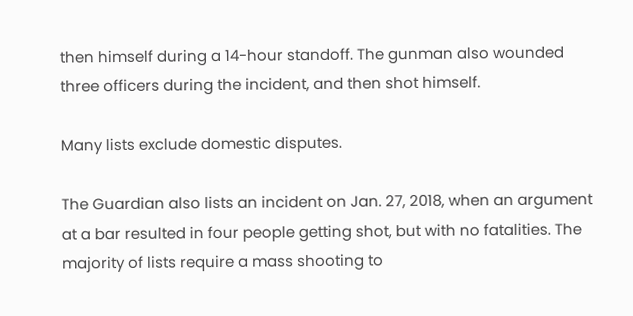then himself during a 14-hour standoff. The gunman also wounded three officers during the incident, and then shot himself.

Many lists exclude domestic disputes.

The Guardian also lists an incident on Jan. 27, 2018, when an argument at a bar resulted in four people getting shot, but with no fatalities. The majority of lists require a mass shooting to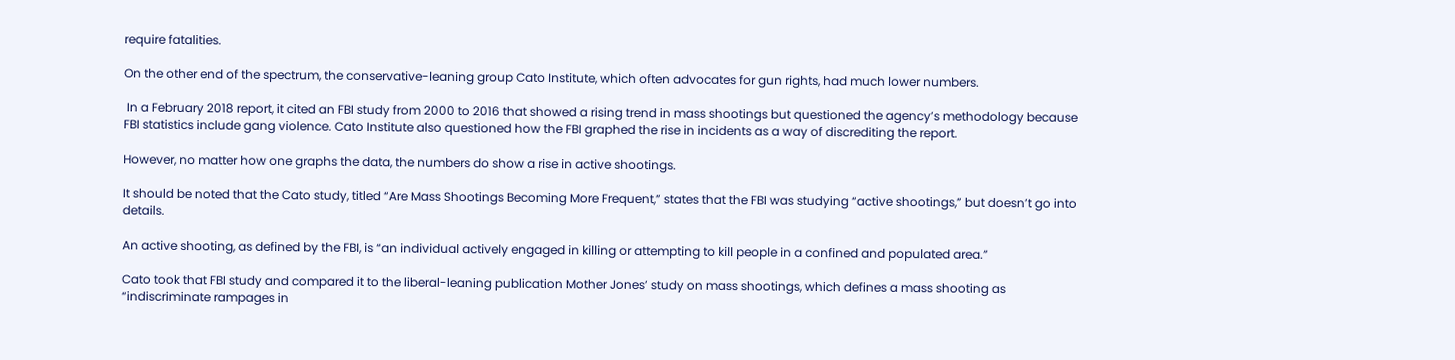require fatalities.

On the other end of the spectrum, the conservative-leaning group Cato Institute, which often advocates for gun rights, had much lower numbers.

 In a February 2018 report, it cited an FBI study from 2000 to 2016 that showed a rising trend in mass shootings but questioned the agency’s methodology because FBI statistics include gang violence. Cato Institute also questioned how the FBI graphed the rise in incidents as a way of discrediting the report.

However, no matter how one graphs the data, the numbers do show a rise in active shootings.

It should be noted that the Cato study, titled “Are Mass Shootings Becoming More Frequent,” states that the FBI was studying “active shootings,” but doesn’t go into details.

An active shooting, as defined by the FBI, is “an individual actively engaged in killing or attempting to kill people in a confined and populated area.”

Cato took that FBI study and compared it to the liberal-leaning publication Mother Jones’ study on mass shootings, which defines a mass shooting as “indiscriminate rampages in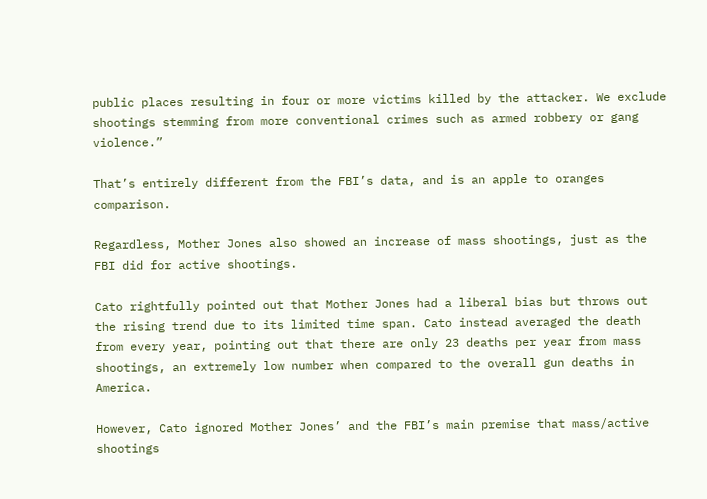public places resulting in four or more victims killed by the attacker. We exclude shootings stemming from more conventional crimes such as armed robbery or gang violence.”

That’s entirely different from the FBI’s data, and is an apple to oranges comparison.

Regardless, Mother Jones also showed an increase of mass shootings, just as the FBI did for active shootings.

Cato rightfully pointed out that Mother Jones had a liberal bias but throws out the rising trend due to its limited time span. Cato instead averaged the death from every year, pointing out that there are only 23 deaths per year from mass shootings, an extremely low number when compared to the overall gun deaths in America.

However, Cato ignored Mother Jones’ and the FBI’s main premise that mass/active shootings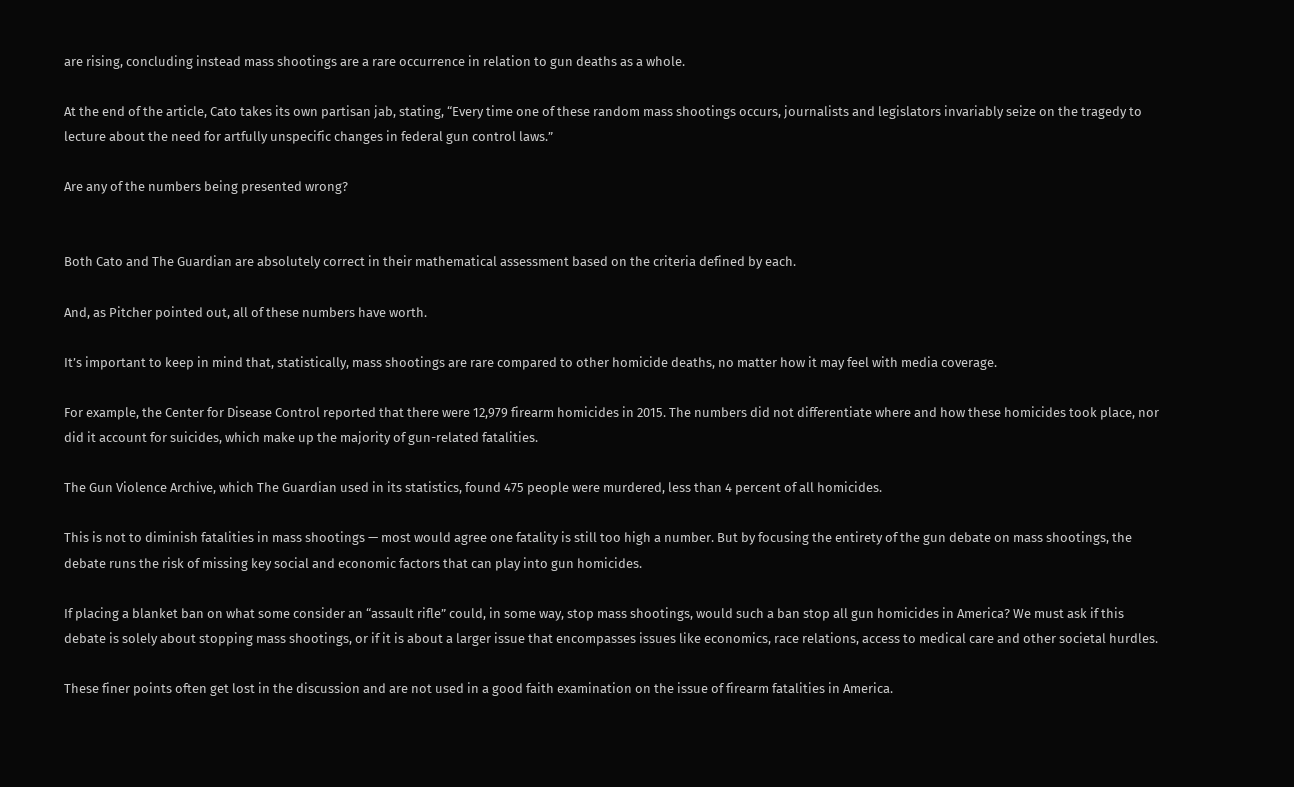are rising, concluding instead mass shootings are a rare occurrence in relation to gun deaths as a whole.

At the end of the article, Cato takes its own partisan jab, stating, “Every time one of these random mass shootings occurs, journalists and legislators invariably seize on the tragedy to lecture about the need for artfully unspecific changes in federal gun control laws.”

Are any of the numbers being presented wrong?


Both Cato and The Guardian are absolutely correct in their mathematical assessment based on the criteria defined by each.

And, as Pitcher pointed out, all of these numbers have worth.

It’s important to keep in mind that, statistically, mass shootings are rare compared to other homicide deaths, no matter how it may feel with media coverage.

For example, the Center for Disease Control reported that there were 12,979 firearm homicides in 2015. The numbers did not differentiate where and how these homicides took place, nor did it account for suicides, which make up the majority of gun-related fatalities.

The Gun Violence Archive, which The Guardian used in its statistics, found 475 people were murdered, less than 4 percent of all homicides.

This is not to diminish fatalities in mass shootings — most would agree one fatality is still too high a number. But by focusing the entirety of the gun debate on mass shootings, the debate runs the risk of missing key social and economic factors that can play into gun homicides.

If placing a blanket ban on what some consider an “assault rifle” could, in some way, stop mass shootings, would such a ban stop all gun homicides in America? We must ask if this debate is solely about stopping mass shootings, or if it is about a larger issue that encompasses issues like economics, race relations, access to medical care and other societal hurdles.

These finer points often get lost in the discussion and are not used in a good faith examination on the issue of firearm fatalities in America.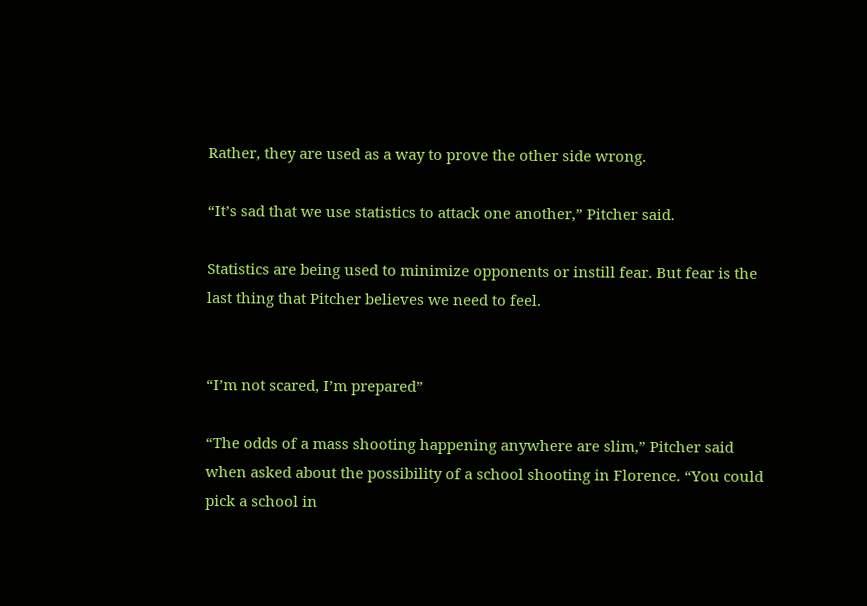Rather, they are used as a way to prove the other side wrong.

“It’s sad that we use statistics to attack one another,” Pitcher said.

Statistics are being used to minimize opponents or instill fear. But fear is the last thing that Pitcher believes we need to feel.


“I’m not scared, I’m prepared”

“The odds of a mass shooting happening anywhere are slim,” Pitcher said when asked about the possibility of a school shooting in Florence. “You could pick a school in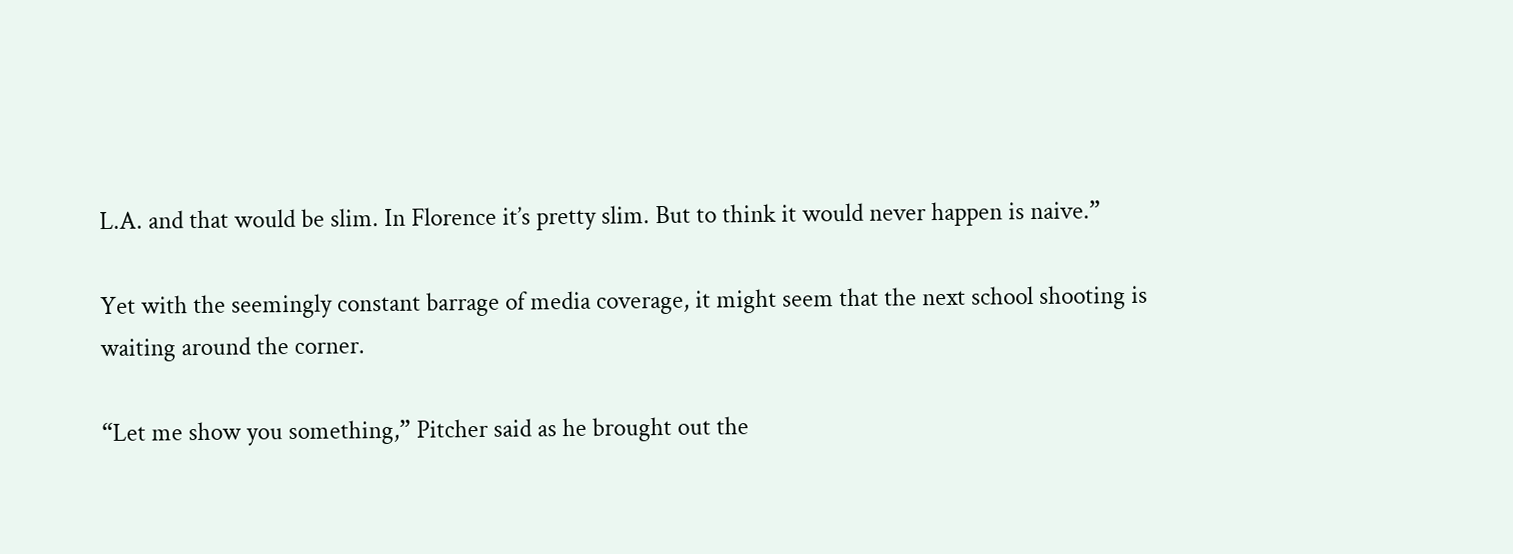L.A. and that would be slim. In Florence it’s pretty slim. But to think it would never happen is naive.”

Yet with the seemingly constant barrage of media coverage, it might seem that the next school shooting is waiting around the corner.

“Let me show you something,” Pitcher said as he brought out the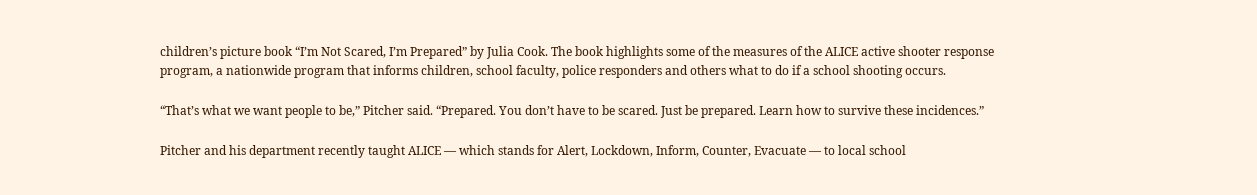children’s picture book “I’m Not Scared, I’m Prepared” by Julia Cook. The book highlights some of the measures of the ALICE active shooter response program, a nationwide program that informs children, school faculty, police responders and others what to do if a school shooting occurs.

“That’s what we want people to be,” Pitcher said. “Prepared. You don’t have to be scared. Just be prepared. Learn how to survive these incidences.”

Pitcher and his department recently taught ALICE — which stands for Alert, Lockdown, Inform, Counter, Evacuate — to local school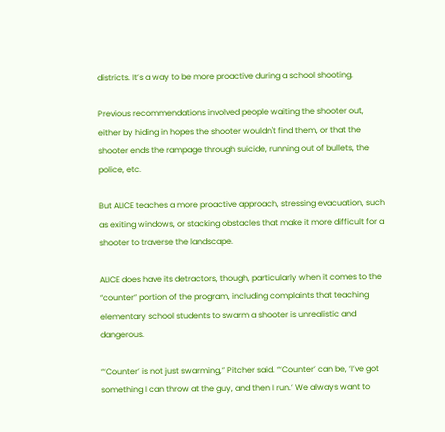districts. It’s a way to be more proactive during a school shooting.

Previous recommendations involved people waiting the shooter out, either by hiding in hopes the shooter wouldn't find them, or that the shooter ends the rampage through suicide, running out of bullets, the police, etc.

But ALICE teaches a more proactive approach, stressing evacuation, such as exiting windows, or stacking obstacles that make it more difficult for a shooter to traverse the landscape.

ALICE does have its detractors, though, particularly when it comes to the “counter” portion of the program, including complaints that teaching elementary school students to swarm a shooter is unrealistic and dangerous.

“‘Counter’ is not just swarming,” Pitcher said. “‘Counter’ can be, ‘I’ve got something I can throw at the guy, and then I run.’ We always want to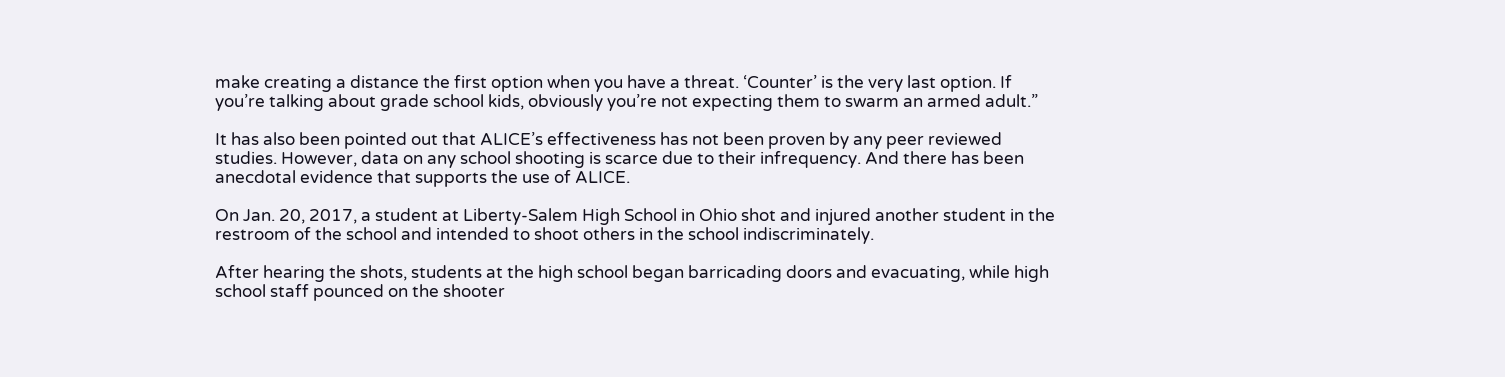make creating a distance the first option when you have a threat. ‘Counter’ is the very last option. If you’re talking about grade school kids, obviously you’re not expecting them to swarm an armed adult.”

It has also been pointed out that ALICE’s effectiveness has not been proven by any peer reviewed studies. However, data on any school shooting is scarce due to their infrequency. And there has been anecdotal evidence that supports the use of ALICE.

On Jan. 20, 2017, a student at Liberty-Salem High School in Ohio shot and injured another student in the restroom of the school and intended to shoot others in the school indiscriminately.

After hearing the shots, students at the high school began barricading doors and evacuating, while high school staff pounced on the shooter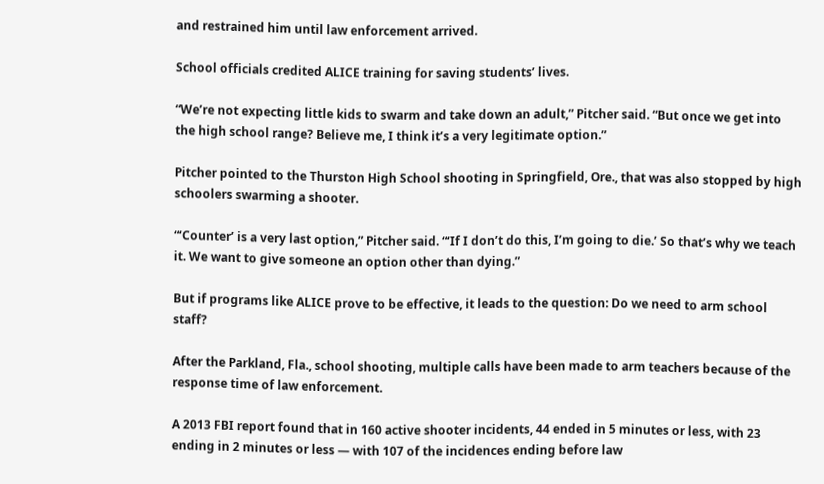and restrained him until law enforcement arrived.

School officials credited ALICE training for saving students’ lives.

“We’re not expecting little kids to swarm and take down an adult,” Pitcher said. “But once we get into the high school range? Believe me, I think it’s a very legitimate option.”

Pitcher pointed to the Thurston High School shooting in Springfield, Ore., that was also stopped by high schoolers swarming a shooter.

“‘Counter’ is a very last option,” Pitcher said. “‘If I don’t do this, I’m going to die.’ So that’s why we teach it. We want to give someone an option other than dying.”

But if programs like ALICE prove to be effective, it leads to the question: Do we need to arm school staff?

After the Parkland, Fla., school shooting, multiple calls have been made to arm teachers because of the response time of law enforcement.

A 2013 FBI report found that in 160 active shooter incidents, 44 ended in 5 minutes or less, with 23 ending in 2 minutes or less — with 107 of the incidences ending before law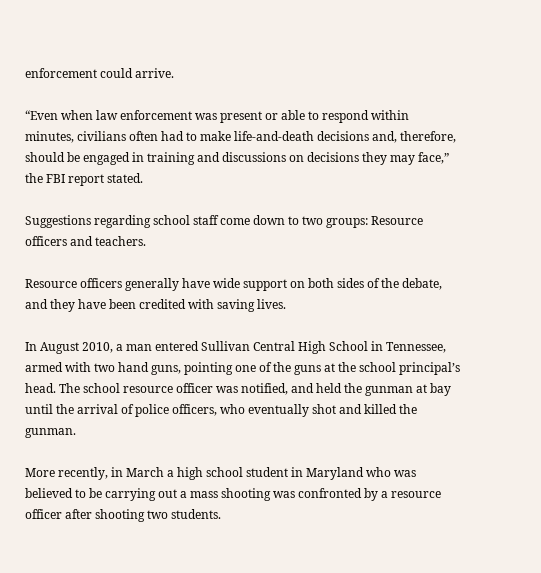enforcement could arrive.

“Even when law enforcement was present or able to respond within minutes, civilians often had to make life-and-death decisions and, therefore, should be engaged in training and discussions on decisions they may face,” the FBI report stated.

Suggestions regarding school staff come down to two groups: Resource officers and teachers.

Resource officers generally have wide support on both sides of the debate, and they have been credited with saving lives.

In August 2010, a man entered Sullivan Central High School in Tennessee, armed with two hand guns, pointing one of the guns at the school principal’s head. The school resource officer was notified, and held the gunman at bay until the arrival of police officers, who eventually shot and killed the gunman.

More recently, in March a high school student in Maryland who was believed to be carrying out a mass shooting was confronted by a resource officer after shooting two students.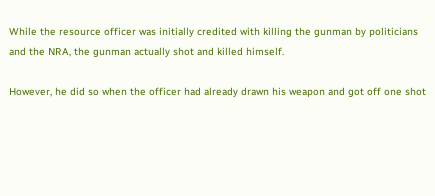While the resource officer was initially credited with killing the gunman by politicians and the NRA, the gunman actually shot and killed himself.

However, he did so when the officer had already drawn his weapon and got off one shot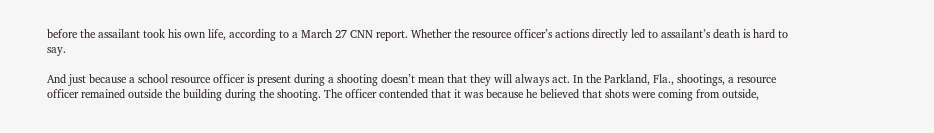before the assailant took his own life, according to a March 27 CNN report. Whether the resource officer’s actions directly led to assailant’s death is hard to say.

And just because a school resource officer is present during a shooting doesn’t mean that they will always act. In the Parkland, Fla., shootings, a resource officer remained outside the building during the shooting. The officer contended that it was because he believed that shots were coming from outside,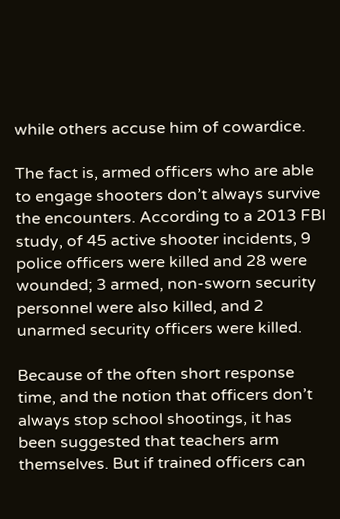while others accuse him of cowardice.

The fact is, armed officers who are able to engage shooters don’t always survive the encounters. According to a 2013 FBI study, of 45 active shooter incidents, 9 police officers were killed and 28 were wounded; 3 armed, non-sworn security personnel were also killed, and 2 unarmed security officers were killed.

Because of the often short response time, and the notion that officers don’t always stop school shootings, it has been suggested that teachers arm themselves. But if trained officers can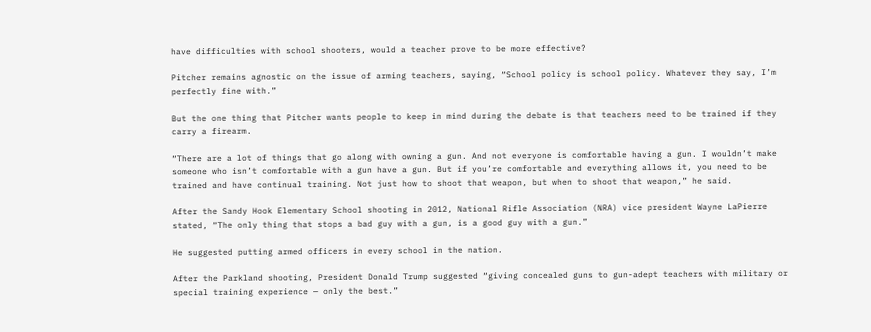have difficulties with school shooters, would a teacher prove to be more effective?

Pitcher remains agnostic on the issue of arming teachers, saying, “School policy is school policy. Whatever they say, I’m perfectly fine with.”

But the one thing that Pitcher wants people to keep in mind during the debate is that teachers need to be trained if they carry a firearm.

“There are a lot of things that go along with owning a gun. And not everyone is comfortable having a gun. I wouldn’t make someone who isn’t comfortable with a gun have a gun. But if you’re comfortable and everything allows it, you need to be trained and have continual training. Not just how to shoot that weapon, but when to shoot that weapon,” he said.

After the Sandy Hook Elementary School shooting in 2012, National Rifle Association (NRA) vice president Wayne LaPierre stated, “The only thing that stops a bad guy with a gun, is a good guy with a gun.”

He suggested putting armed officers in every school in the nation.

After the Parkland shooting, President Donald Trump suggested “giving concealed guns to gun-adept teachers with military or special training experience — only the best.”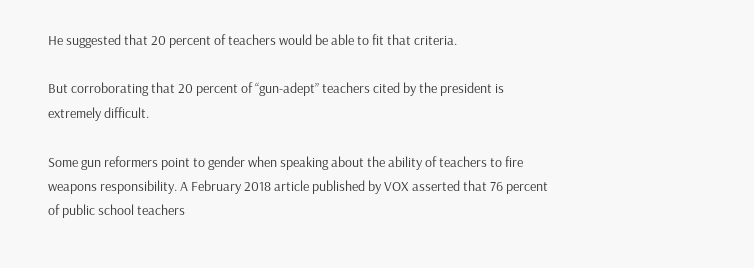He suggested that 20 percent of teachers would be able to fit that criteria.

But corroborating that 20 percent of “gun-adept” teachers cited by the president is extremely difficult.

Some gun reformers point to gender when speaking about the ability of teachers to fire weapons responsibility. A February 2018 article published by VOX asserted that 76 percent of public school teachers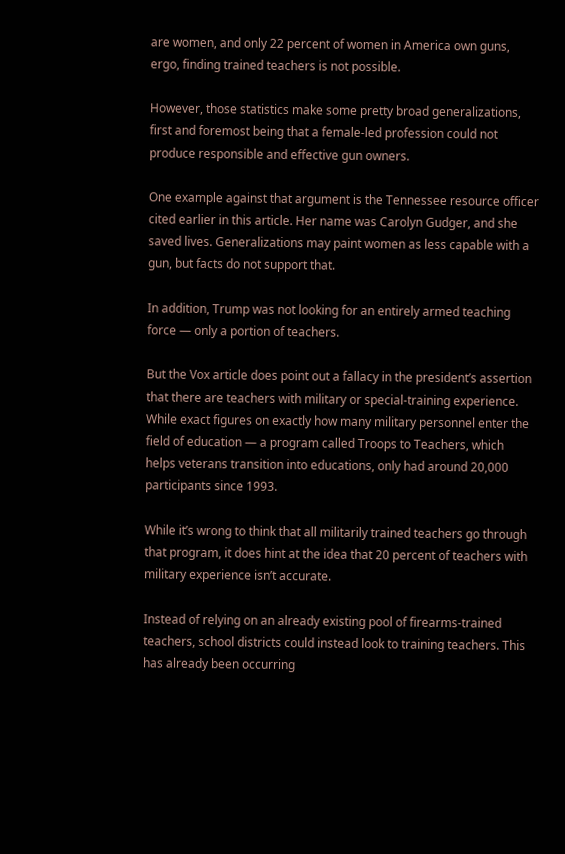are women, and only 22 percent of women in America own guns, ergo, finding trained teachers is not possible.

However, those statistics make some pretty broad generalizations, first and foremost being that a female-led profession could not produce responsible and effective gun owners.

One example against that argument is the Tennessee resource officer cited earlier in this article. Her name was Carolyn Gudger, and she saved lives. Generalizations may paint women as less capable with a gun, but facts do not support that.

In addition, Trump was not looking for an entirely armed teaching force — only a portion of teachers.

But the Vox article does point out a fallacy in the president’s assertion that there are teachers with military or special-training experience. While exact figures on exactly how many military personnel enter the field of education — a program called Troops to Teachers, which helps veterans transition into educations, only had around 20,000 participants since 1993.

While it’s wrong to think that all militarily trained teachers go through that program, it does hint at the idea that 20 percent of teachers with military experience isn’t accurate.

Instead of relying on an already existing pool of firearms-trained teachers, school districts could instead look to training teachers. This has already been occurring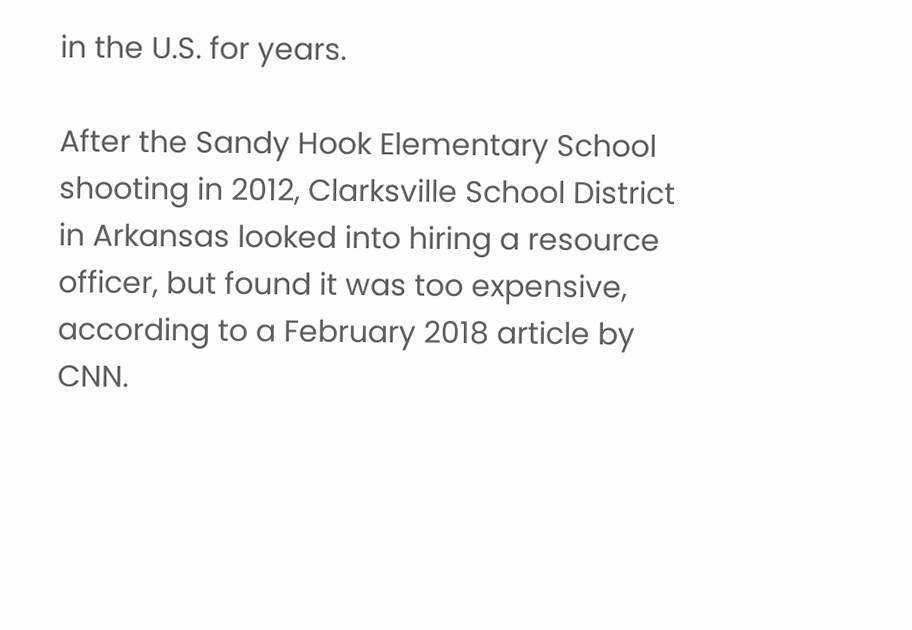in the U.S. for years.

After the Sandy Hook Elementary School shooting in 2012, Clarksville School District in Arkansas looked into hiring a resource officer, but found it was too expensive, according to a February 2018 article by CNN.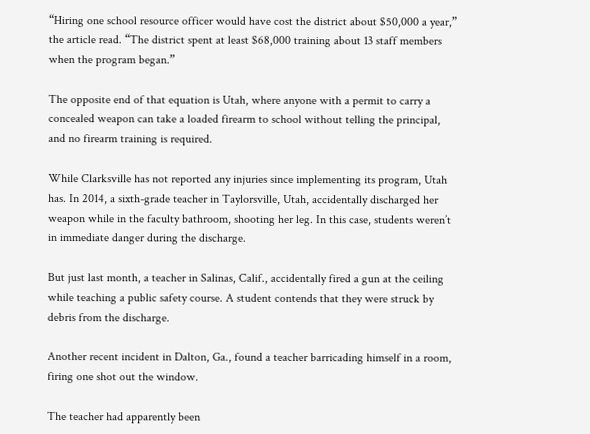“Hiring one school resource officer would have cost the district about $50,000 a year,” the article read. “The district spent at least $68,000 training about 13 staff members when the program began.”

The opposite end of that equation is Utah, where anyone with a permit to carry a concealed weapon can take a loaded firearm to school without telling the principal, and no firearm training is required.

While Clarksville has not reported any injuries since implementing its program, Utah has. In 2014, a sixth-grade teacher in Taylorsville, Utah, accidentally discharged her weapon while in the faculty bathroom, shooting her leg. In this case, students weren’t in immediate danger during the discharge.

But just last month, a teacher in Salinas, Calif., accidentally fired a gun at the ceiling while teaching a public safety course. A student contends that they were struck by debris from the discharge.

Another recent incident in Dalton, Ga., found a teacher barricading himself in a room, firing one shot out the window.

The teacher had apparently been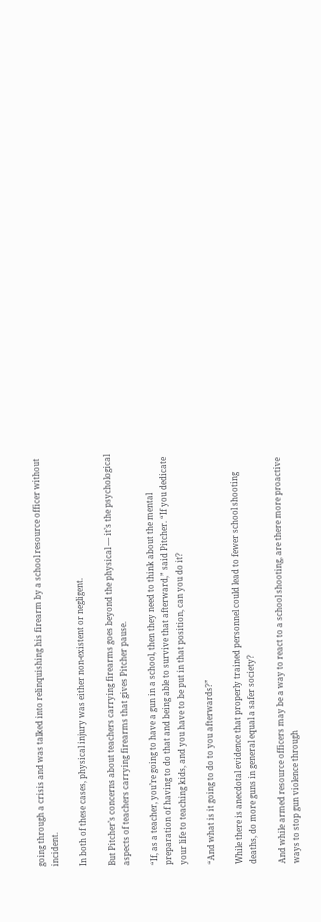going through a crisis and was talked into relinquishing his firearm by a school resource officer without incident.

In both of these cases, physical injury was either non-existent or negligent.

But Pitcher’s concerns about teachers carrying firearms goes beyond the physical — it’s the psychological aspects of teachers carrying firearms that gives Pitcher pause.

“If, as a teacher, you’re going to have a gun in a school, then they need to think about the mental preparation of having to do that and being able to survive that afterward,” said Pitcher. “If you dedicate your life to teaching kids, and you have to be put in that position, can you do it?

“And what is it going to do to you afterwards?”

While there is anecdotal evidence that properly trained personnel could lead to fewer school shooting deaths, do more guns in general equal a safer society?

And while armed resource officers may be a way to react to a school shooting, are there more proactive ways to stop gun violence through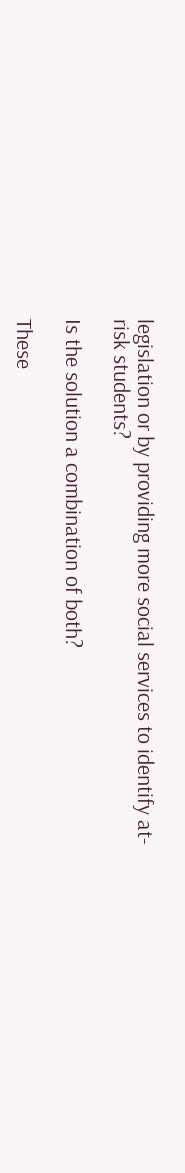legislation or by providing more social services to identify at-risk students?

Is the solution a combination of both?

These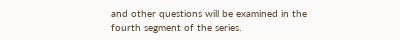and other questions will be examined in the fourth segment of the series.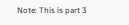Note: This is part 3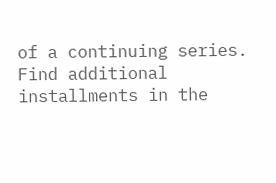of a continuing series. Find additional installments in the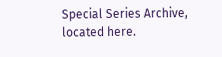Special Series Archive, located here.